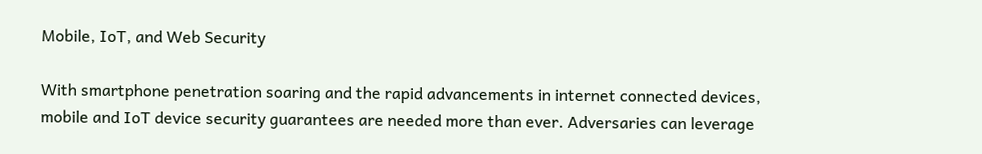Mobile, IoT, and Web Security

With smartphone penetration soaring and the rapid advancements in internet connected devices, mobile and IoT device security guarantees are needed more than ever. Adversaries can leverage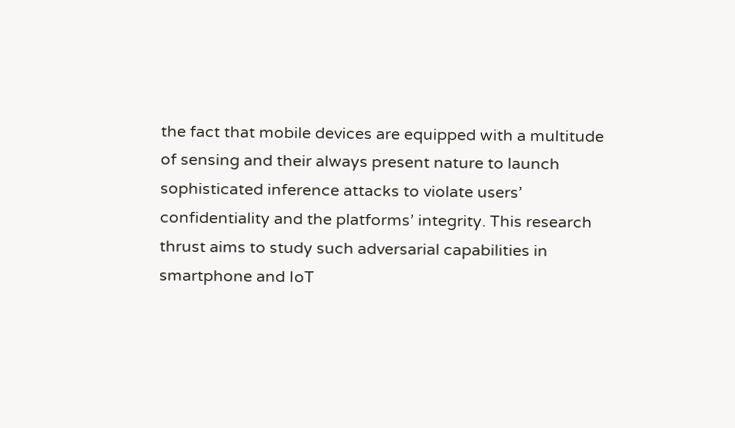the fact that mobile devices are equipped with a multitude of sensing and their always present nature to launch sophisticated inference attacks to violate users’ confidentiality and the platforms’ integrity. This research thrust aims to study such adversarial capabilities in smartphone and IoT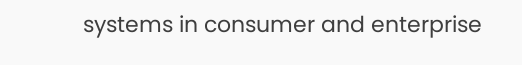systems in consumer and enterprise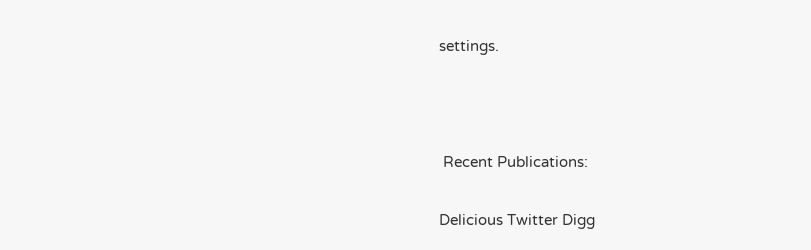settings.



 Recent Publications:

Delicious Twitter Digg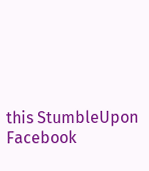this StumbleUpon Facebook